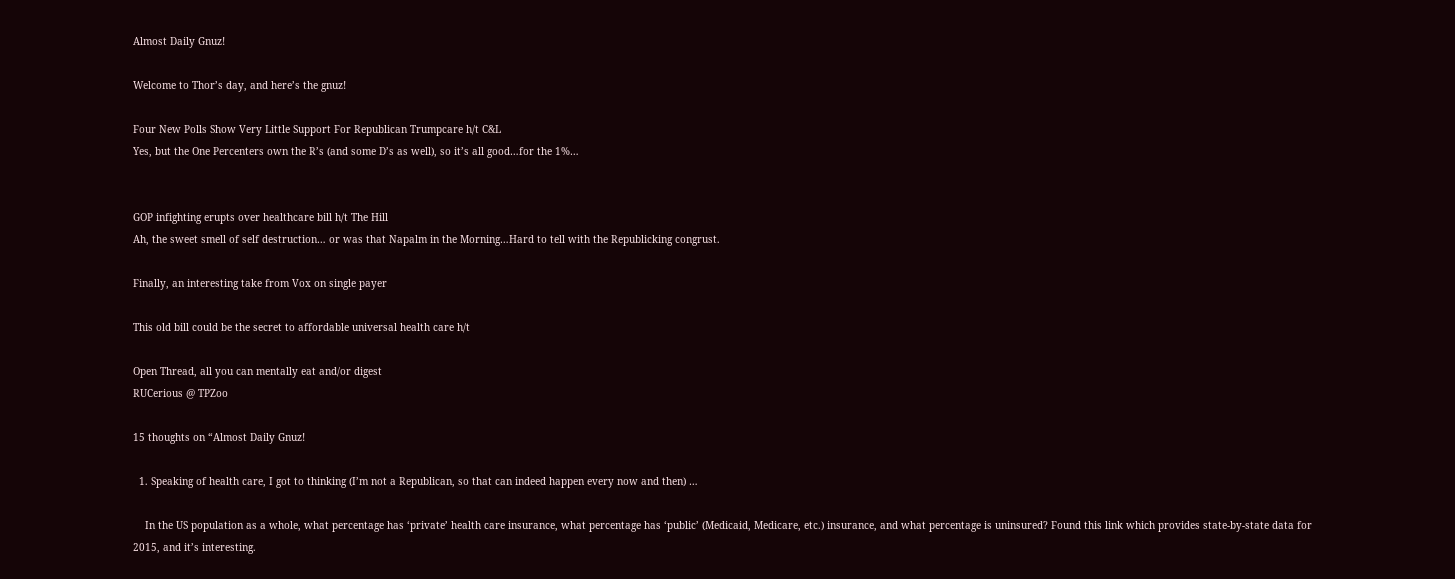Almost Daily Gnuz!

Welcome to Thor’s day, and here’s the gnuz!

Four New Polls Show Very Little Support For Republican Trumpcare h/t C&L
Yes, but the One Percenters own the R’s (and some D’s as well), so it’s all good…for the 1%…


GOP infighting erupts over healthcare bill h/t The Hill
Ah, the sweet smell of self destruction… or was that Napalm in the Morning…Hard to tell with the Republicking congrust.

Finally, an interesting take from Vox on single payer

This old bill could be the secret to affordable universal health care h/t

Open Thread, all you can mentally eat and/or digest
RUCerious @ TPZoo

15 thoughts on “Almost Daily Gnuz!

  1. Speaking of health care, I got to thinking (I’m not a Republican, so that can indeed happen every now and then) …

    In the US population as a whole, what percentage has ‘private’ health care insurance, what percentage has ‘public’ (Medicaid, Medicare, etc.) insurance, and what percentage is uninsured? Found this link which provides state-by-state data for 2015, and it’s interesting.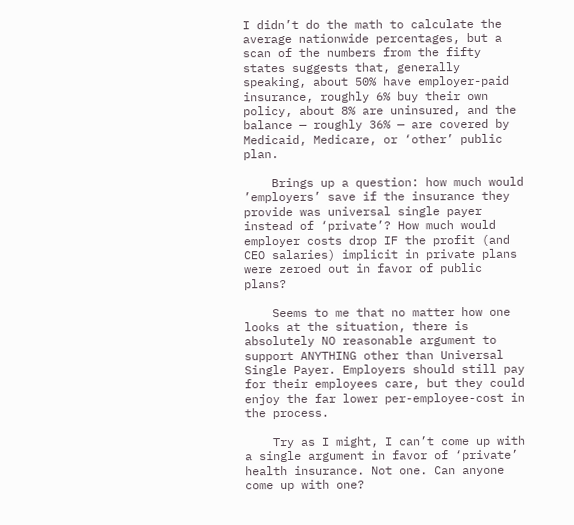I didn’t do the math to calculate the average nationwide percentages, but a scan of the numbers from the fifty states suggests that, generally speaking, about 50% have employer-paid insurance, roughly 6% buy their own policy, about 8% are uninsured, and the balance — roughly 36% — are covered by Medicaid, Medicare, or ‘other’ public plan.

    Brings up a question: how much would ’employers’ save if the insurance they provide was universal single payer instead of ‘private’? How much would employer costs drop IF the profit (and CEO salaries) implicit in private plans were zeroed out in favor of public plans?

    Seems to me that no matter how one looks at the situation, there is absolutely NO reasonable argument to support ANYTHING other than Universal Single Payer. Employers should still pay for their employees care, but they could enjoy the far lower per-employee-cost in the process.

    Try as I might, I can’t come up with a single argument in favor of ‘private’ health insurance. Not one. Can anyone come up with one?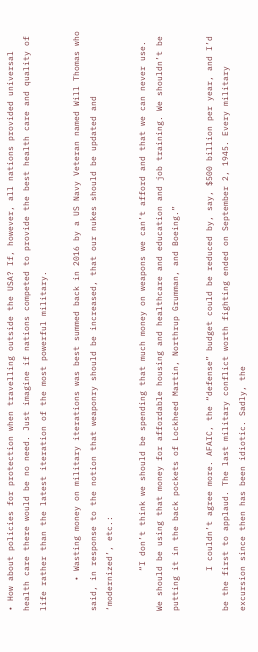• How about policies for protection when travelling outside the USA? If, however, all nations provided universal health care there would be no need. Just imagine if nations competed to provide the best health care and quality of life rather than the latest iteration of the most powerful military.

      • Wasting money on military iterations was best summed back in 2016 by a US Navy Veteran named Will Thomas who said, in response to the notion that weaponry should be increased, that our nukes should be updated and ‘modernized’, etc.:

        “I don’t think we should be spending that much money on weapons we can’t afford and that we can never use. We should be using that money for affordable housing and healthcare and education and job training. We shouldn’t be putting it in the back pockets of Lockheed Martin, Northrup Grumman, and Boeing.”

        I couldn’t agree more. AFAIC, the “defense” budget could be reduced by, say, $500 billion per year, and I’d be the first to applaud. The last military conflict worth fighting ended on September 2, 1945. Every military excursion since then has been idiotic. Sadly, the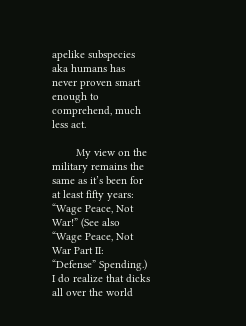apelike subspecies aka humans has never proven smart enough to comprehend, much less act.

        My view on the military remains the same as it’s been for at least fifty years: “Wage Peace, Not War!” (See also “Wage Peace, Not War Part II: “Defense” Spending.) I do realize that dicks all over the world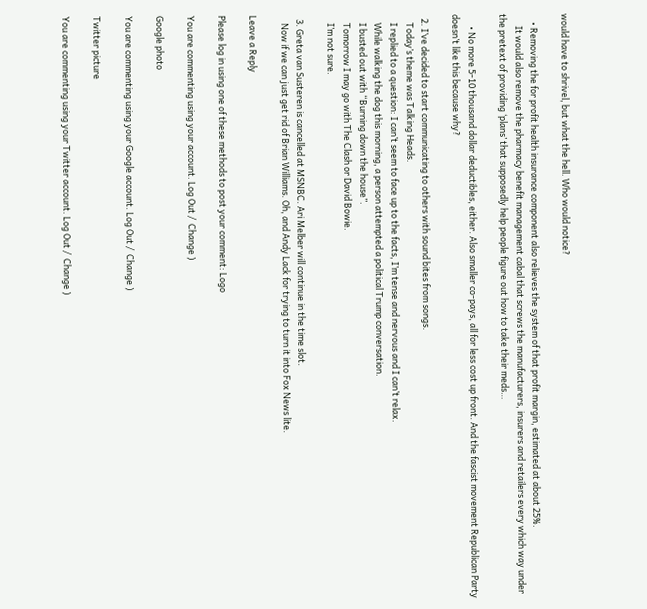would have to shrivel, but what the hell. Who would notice?

    • Removing the for profit health insurance component also relieves the system of that profit margin, estimated at about 25%.
      It would also remove the pharmacy benefit management cabal that screws the manufacturers, insurers and retailers every which way under the pretext of providing ‘plans’ that supposedly help people figure out how to take their meds…

      • No more 5-10 thousand dollar deductibles, either. Also smaller co-pays, all for less cost up front. And the fascist movement Republican Party doesn’t like this because why?

  2. I’ve decided to start communicating to others with sound bites from songs.
    Today’s theme was Talking Heads.
    I replied to a question: I can’t seem to face up to the facts, I’m tense and nervous and I can’t relax.
    While walking the dog this morning, a person attempted a political Trump conversation.
    I busted out with “Burning down the house”.
    Tomorrow I may go with The Clash or David Bowie.
    I’m not sure.

  3. Greta van Susteren is cancelled at MSNBC. Ari Melber will continue in the time slot.
    Now if we can just get rid of Brian Williams. Oh, and Andy Lack for trying to turn it into Fox News lite.

Leave a Reply

Please log in using one of these methods to post your comment: Logo

You are commenting using your account. Log Out /  Change )

Google photo

You are commenting using your Google account. Log Out /  Change )

Twitter picture

You are commenting using your Twitter account. Log Out /  Change )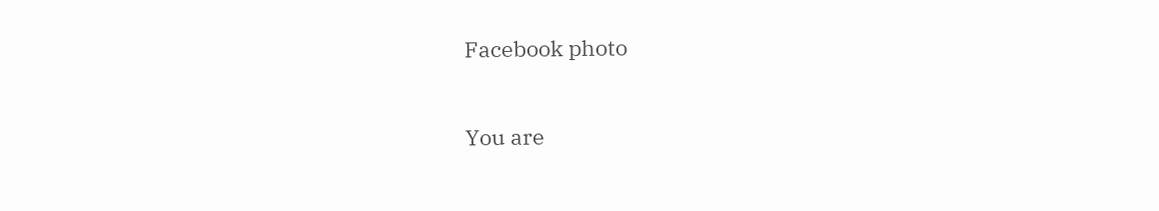Facebook photo

You are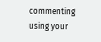commenting using your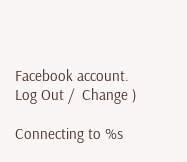Facebook account. Log Out /  Change )

Connecting to %s